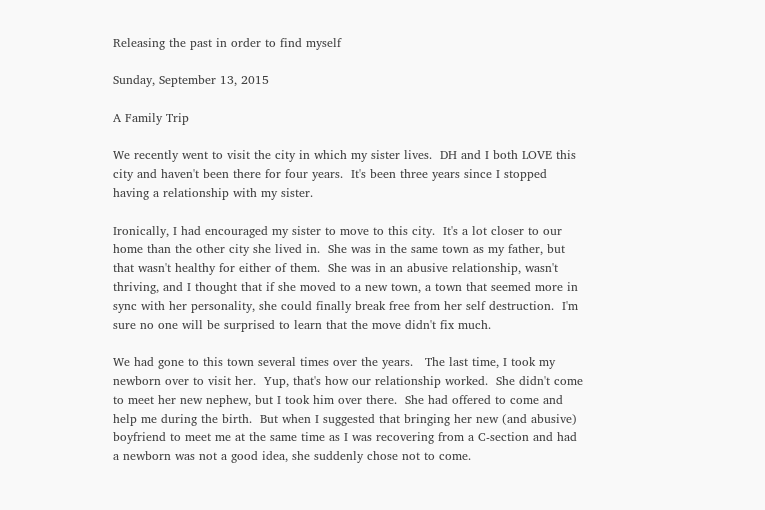Releasing the past in order to find myself

Sunday, September 13, 2015

A Family Trip

We recently went to visit the city in which my sister lives.  DH and I both LOVE this city and haven't been there for four years.  It's been three years since I stopped having a relationship with my sister.

Ironically, I had encouraged my sister to move to this city.  It's a lot closer to our home than the other city she lived in.  She was in the same town as my father, but that wasn't healthy for either of them.  She was in an abusive relationship, wasn't thriving, and I thought that if she moved to a new town, a town that seemed more in sync with her personality, she could finally break free from her self destruction.  I'm sure no one will be surprised to learn that the move didn't fix much.

We had gone to this town several times over the years.   The last time, I took my newborn over to visit her.  Yup, that's how our relationship worked.  She didn't come to meet her new nephew, but I took him over there.  She had offered to come and help me during the birth.  But when I suggested that bringing her new (and abusive) boyfriend to meet me at the same time as I was recovering from a C-section and had a newborn was not a good idea, she suddenly chose not to come.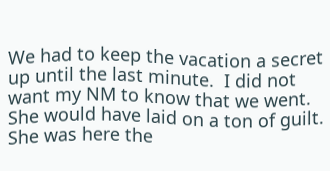We had to keep the vacation a secret up until the last minute.  I did not want my NM to know that we went.  She would have laid on a ton of guilt.  She was here the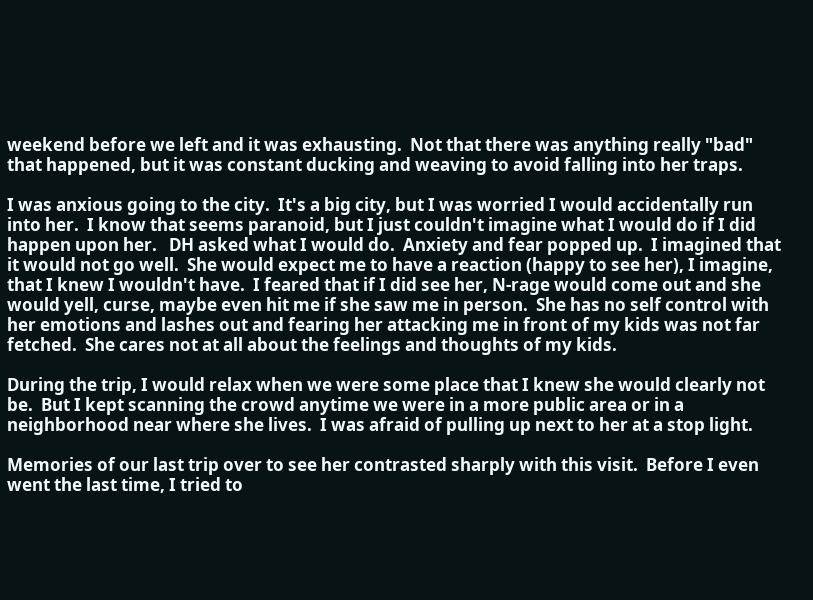weekend before we left and it was exhausting.  Not that there was anything really "bad" that happened, but it was constant ducking and weaving to avoid falling into her traps.

I was anxious going to the city.  It's a big city, but I was worried I would accidentally run into her.  I know that seems paranoid, but I just couldn't imagine what I would do if I did happen upon her.   DH asked what I would do.  Anxiety and fear popped up.  I imagined that it would not go well.  She would expect me to have a reaction (happy to see her), I imagine, that I knew I wouldn't have.  I feared that if I did see her, N-rage would come out and she would yell, curse, maybe even hit me if she saw me in person.  She has no self control with her emotions and lashes out and fearing her attacking me in front of my kids was not far fetched.  She cares not at all about the feelings and thoughts of my kids.

During the trip, I would relax when we were some place that I knew she would clearly not be.  But I kept scanning the crowd anytime we were in a more public area or in a neighborhood near where she lives.  I was afraid of pulling up next to her at a stop light.

Memories of our last trip over to see her contrasted sharply with this visit.  Before I even went the last time, I tried to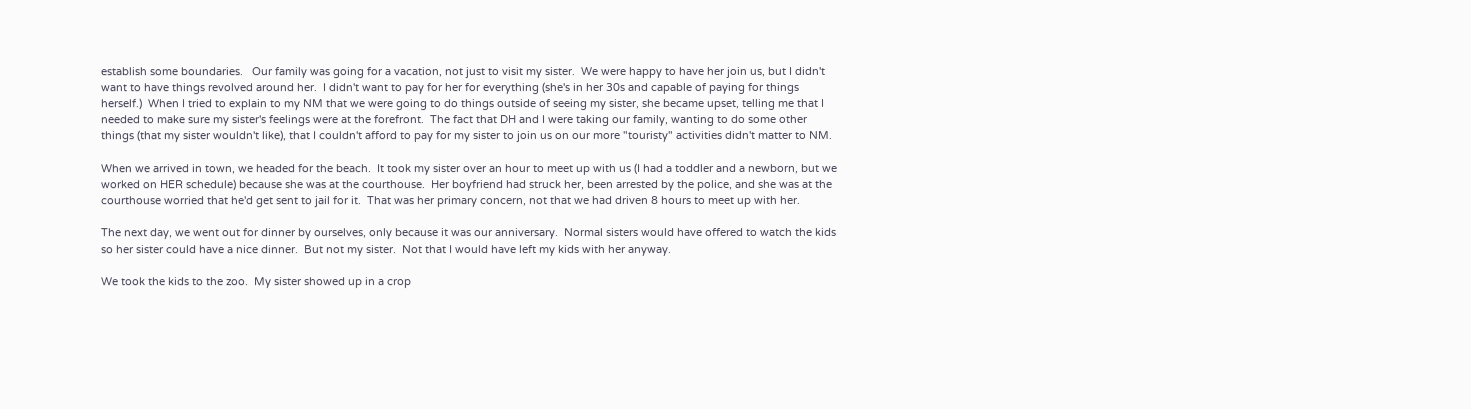establish some boundaries.   Our family was going for a vacation, not just to visit my sister.  We were happy to have her join us, but I didn't want to have things revolved around her.  I didn't want to pay for her for everything (she's in her 30s and capable of paying for things herself.)  When I tried to explain to my NM that we were going to do things outside of seeing my sister, she became upset, telling me that I needed to make sure my sister's feelings were at the forefront.  The fact that DH and I were taking our family, wanting to do some other things (that my sister wouldn't like), that I couldn't afford to pay for my sister to join us on our more "touristy" activities didn't matter to NM.

When we arrived in town, we headed for the beach.  It took my sister over an hour to meet up with us (I had a toddler and a newborn, but we worked on HER schedule) because she was at the courthouse.  Her boyfriend had struck her, been arrested by the police, and she was at the courthouse worried that he'd get sent to jail for it.  That was her primary concern, not that we had driven 8 hours to meet up with her.

The next day, we went out for dinner by ourselves, only because it was our anniversary.  Normal sisters would have offered to watch the kids so her sister could have a nice dinner.  But not my sister.  Not that I would have left my kids with her anyway.

We took the kids to the zoo.  My sister showed up in a crop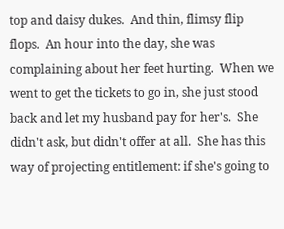top and daisy dukes.  And thin, flimsy flip flops.  An hour into the day, she was complaining about her feet hurting.  When we went to get the tickets to go in, she just stood back and let my husband pay for her's.  She didn't ask, but didn't offer at all.  She has this way of projecting entitlement: if she's going to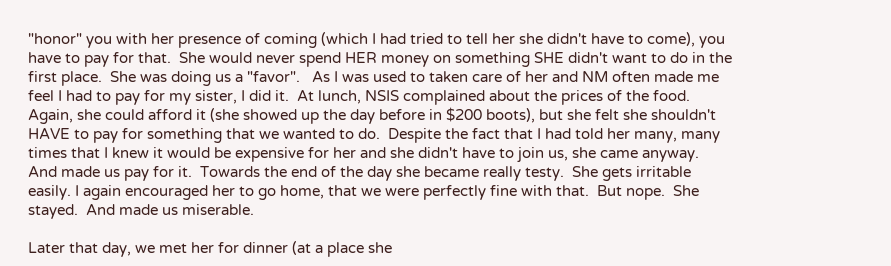"honor" you with her presence of coming (which I had tried to tell her she didn't have to come), you have to pay for that.  She would never spend HER money on something SHE didn't want to do in the first place.  She was doing us a "favor".   As I was used to taken care of her and NM often made me feel I had to pay for my sister, I did it.  At lunch, NSIS complained about the prices of the food.  Again, she could afford it (she showed up the day before in $200 boots), but she felt she shouldn't HAVE to pay for something that we wanted to do.  Despite the fact that I had told her many, many times that I knew it would be expensive for her and she didn't have to join us, she came anyway.  And made us pay for it.  Towards the end of the day she became really testy.  She gets irritable easily. I again encouraged her to go home, that we were perfectly fine with that.  But nope.  She stayed.  And made us miserable.

Later that day, we met her for dinner (at a place she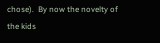chose).  By now the novelty of the kids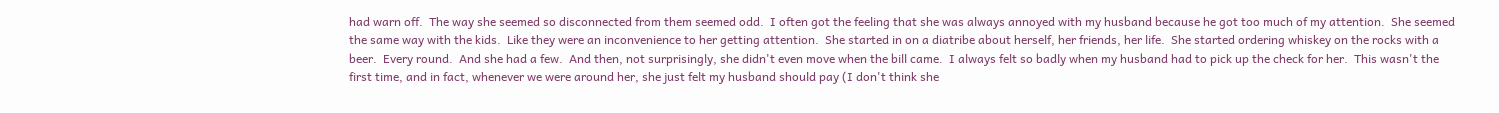had warn off.  The way she seemed so disconnected from them seemed odd.  I often got the feeling that she was always annoyed with my husband because he got too much of my attention.  She seemed the same way with the kids.  Like they were an inconvenience to her getting attention.  She started in on a diatribe about herself, her friends, her life.  She started ordering whiskey on the rocks with a beer.  Every round.  And she had a few.  And then, not surprisingly, she didn't even move when the bill came.  I always felt so badly when my husband had to pick up the check for her.  This wasn't the first time, and in fact, whenever we were around her, she just felt my husband should pay (I don't think she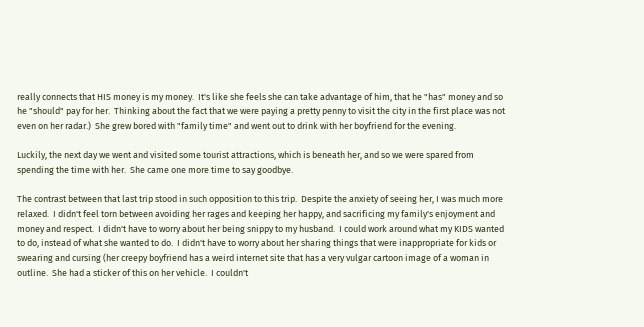really connects that HIS money is my money.  It's like she feels she can take advantage of him, that he "has" money and so he "should" pay for her.  Thinking about the fact that we were paying a pretty penny to visit the city in the first place was not even on her radar.)  She grew bored with "family time" and went out to drink with her boyfriend for the evening.

Luckily, the next day we went and visited some tourist attractions, which is beneath her, and so we were spared from spending the time with her.  She came one more time to say goodbye.

The contrast between that last trip stood in such opposition to this trip.  Despite the anxiety of seeing her, I was much more relaxed.  I didn't feel torn between avoiding her rages and keeping her happy, and sacrificing my family's enjoyment and money and respect.  I didn't have to worry about her being snippy to my husband.  I could work around what my KIDS wanted to do, instead of what she wanted to do.  I didn't have to worry about her sharing things that were inappropriate for kids or swearing and cursing (her creepy boyfriend has a weird internet site that has a very vulgar cartoon image of a woman in outline.  She had a sticker of this on her vehicle.  I couldn't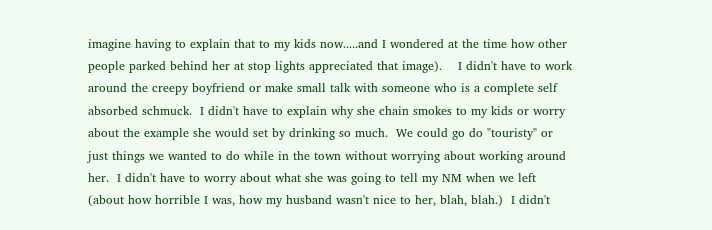imagine having to explain that to my kids now.....and I wondered at the time how other people parked behind her at stop lights appreciated that image).    I didn't have to work around the creepy boyfriend or make small talk with someone who is a complete self absorbed schmuck.  I didn't have to explain why she chain smokes to my kids or worry about the example she would set by drinking so much.  We could go do "touristy" or just things we wanted to do while in the town without worrying about working around her.  I didn't have to worry about what she was going to tell my NM when we left (about how horrible I was, how my husband wasn't nice to her, blah, blah.)  I didn't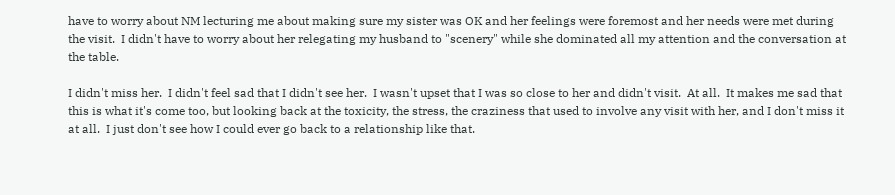have to worry about NM lecturing me about making sure my sister was OK and her feelings were foremost and her needs were met during the visit.  I didn't have to worry about her relegating my husband to "scenery" while she dominated all my attention and the conversation at the table.

I didn't miss her.  I didn't feel sad that I didn't see her.  I wasn't upset that I was so close to her and didn't visit.  At all.  It makes me sad that this is what it's come too, but looking back at the toxicity, the stress, the craziness that used to involve any visit with her, and I don't miss it at all.  I just don't see how I could ever go back to a relationship like that.